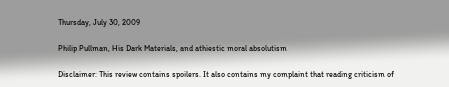Thursday, July 30, 2009

Philip Pullman, His Dark Materials, and athiestic moral absolutism

Disclaimer: This review contains spoilers. It also contains my complaint that reading criticism of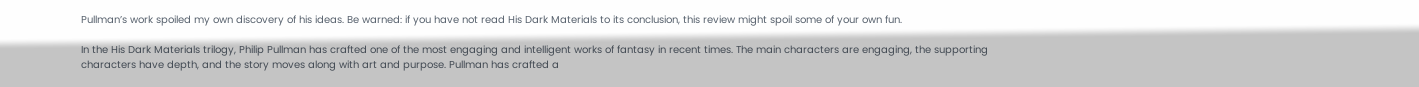Pullman’s work spoiled my own discovery of his ideas. Be warned: if you have not read His Dark Materials to its conclusion, this review might spoil some of your own fun.

In the His Dark Materials trilogy, Philip Pullman has crafted one of the most engaging and intelligent works of fantasy in recent times. The main characters are engaging, the supporting characters have depth, and the story moves along with art and purpose. Pullman has crafted a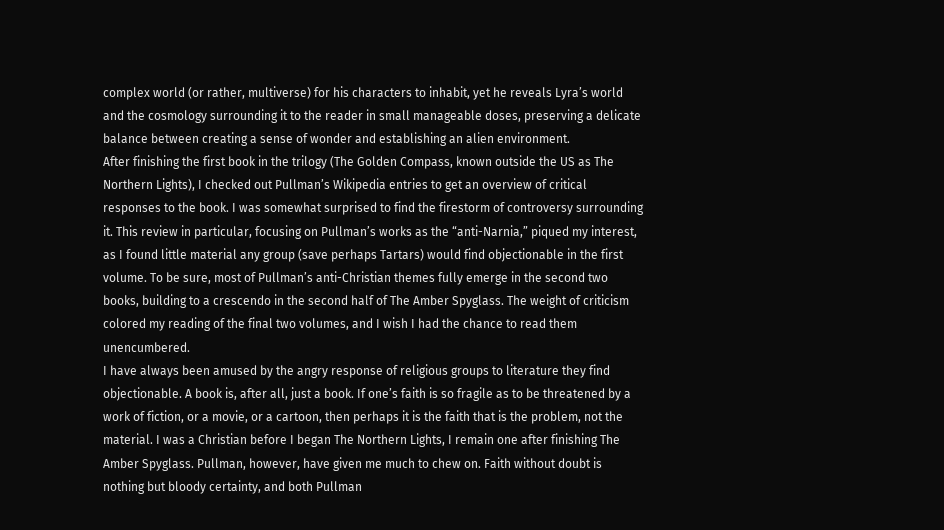complex world (or rather, multiverse) for his characters to inhabit, yet he reveals Lyra’s world and the cosmology surrounding it to the reader in small manageable doses, preserving a delicate balance between creating a sense of wonder and establishing an alien environment.
After finishing the first book in the trilogy (The Golden Compass, known outside the US as The Northern Lights), I checked out Pullman’s Wikipedia entries to get an overview of critical responses to the book. I was somewhat surprised to find the firestorm of controversy surrounding it. This review in particular, focusing on Pullman’s works as the “anti-Narnia,” piqued my interest, as I found little material any group (save perhaps Tartars) would find objectionable in the first volume. To be sure, most of Pullman’s anti-Christian themes fully emerge in the second two books, building to a crescendo in the second half of The Amber Spyglass. The weight of criticism colored my reading of the final two volumes, and I wish I had the chance to read them unencumbered.
I have always been amused by the angry response of religious groups to literature they find objectionable. A book is, after all, just a book. If one’s faith is so fragile as to be threatened by a work of fiction, or a movie, or a cartoon, then perhaps it is the faith that is the problem, not the material. I was a Christian before I began The Northern Lights, I remain one after finishing The Amber Spyglass. Pullman, however, have given me much to chew on. Faith without doubt is nothing but bloody certainty, and both Pullman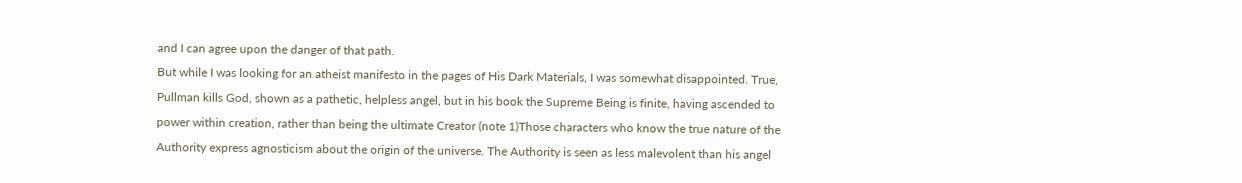and I can agree upon the danger of that path.
But while I was looking for an atheist manifesto in the pages of His Dark Materials, I was somewhat disappointed. True, Pullman kills God, shown as a pathetic, helpless angel, but in his book the Supreme Being is finite, having ascended to power within creation, rather than being the ultimate Creator (note 1)Those characters who know the true nature of the Authority express agnosticism about the origin of the universe. The Authority is seen as less malevolent than his angel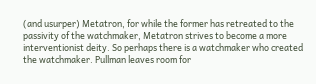(and usurper) Metatron, for while the former has retreated to the passivity of the watchmaker, Metatron strives to become a more interventionist deity. So perhaps there is a watchmaker who created the watchmaker. Pullman leaves room for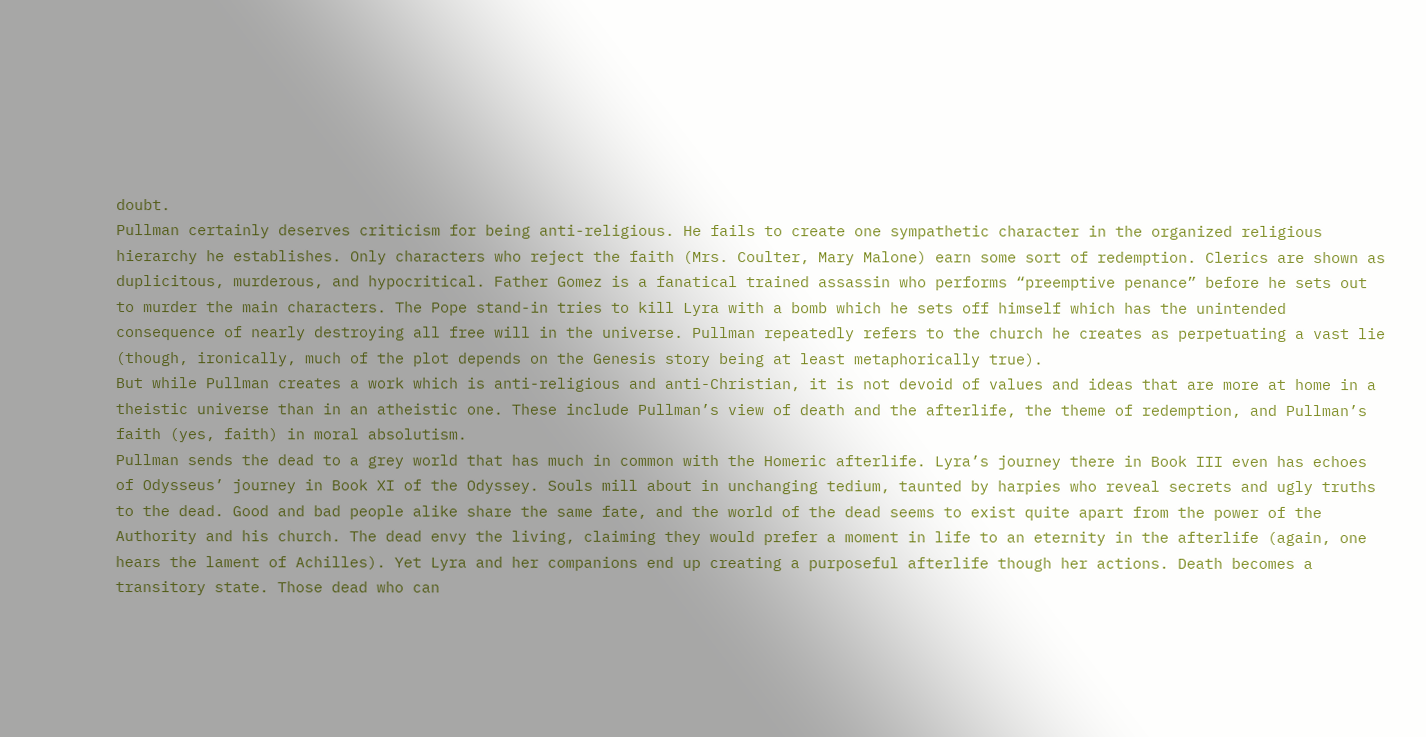doubt.
Pullman certainly deserves criticism for being anti-religious. He fails to create one sympathetic character in the organized religious hierarchy he establishes. Only characters who reject the faith (Mrs. Coulter, Mary Malone) earn some sort of redemption. Clerics are shown as duplicitous, murderous, and hypocritical. Father Gomez is a fanatical trained assassin who performs “preemptive penance” before he sets out to murder the main characters. The Pope stand-in tries to kill Lyra with a bomb which he sets off himself which has the unintended consequence of nearly destroying all free will in the universe. Pullman repeatedly refers to the church he creates as perpetuating a vast lie (though, ironically, much of the plot depends on the Genesis story being at least metaphorically true).
But while Pullman creates a work which is anti-religious and anti-Christian, it is not devoid of values and ideas that are more at home in a theistic universe than in an atheistic one. These include Pullman’s view of death and the afterlife, the theme of redemption, and Pullman’s faith (yes, faith) in moral absolutism.
Pullman sends the dead to a grey world that has much in common with the Homeric afterlife. Lyra’s journey there in Book III even has echoes of Odysseus’ journey in Book XI of the Odyssey. Souls mill about in unchanging tedium, taunted by harpies who reveal secrets and ugly truths to the dead. Good and bad people alike share the same fate, and the world of the dead seems to exist quite apart from the power of the Authority and his church. The dead envy the living, claiming they would prefer a moment in life to an eternity in the afterlife (again, one hears the lament of Achilles). Yet Lyra and her companions end up creating a purposeful afterlife though her actions. Death becomes a transitory state. Those dead who can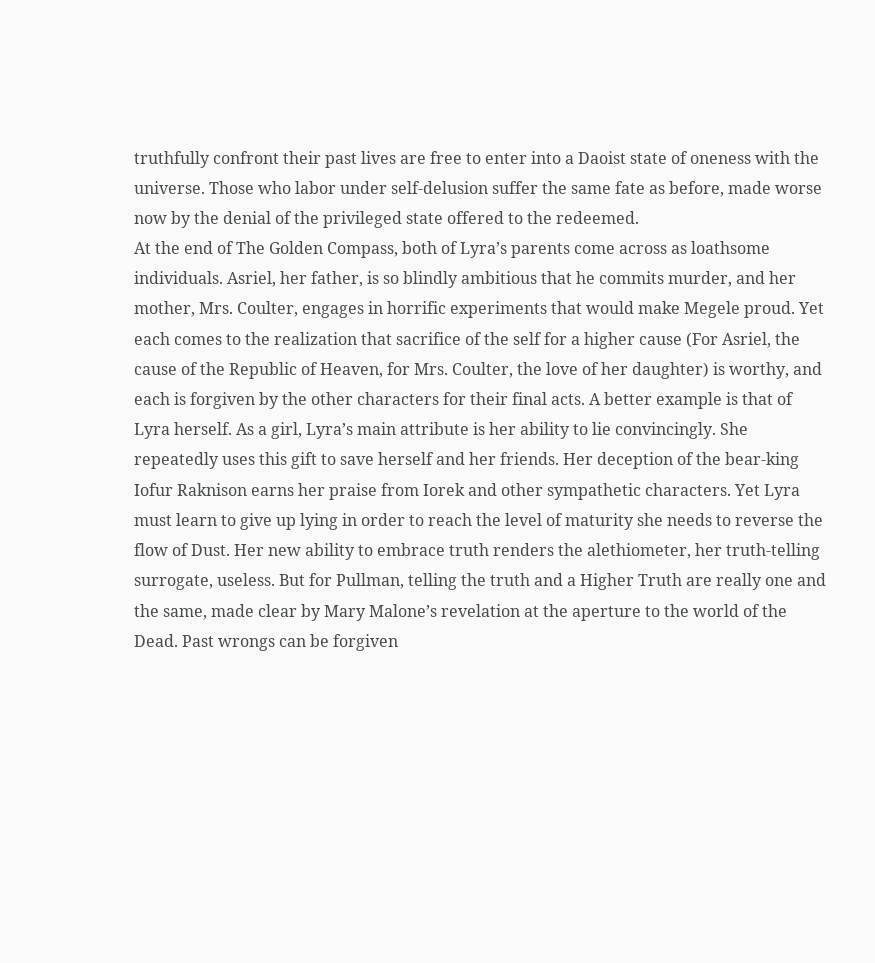truthfully confront their past lives are free to enter into a Daoist state of oneness with the universe. Those who labor under self-delusion suffer the same fate as before, made worse now by the denial of the privileged state offered to the redeemed.
At the end of The Golden Compass, both of Lyra’s parents come across as loathsome individuals. Asriel, her father, is so blindly ambitious that he commits murder, and her mother, Mrs. Coulter, engages in horrific experiments that would make Megele proud. Yet each comes to the realization that sacrifice of the self for a higher cause (For Asriel, the cause of the Republic of Heaven, for Mrs. Coulter, the love of her daughter) is worthy, and each is forgiven by the other characters for their final acts. A better example is that of Lyra herself. As a girl, Lyra’s main attribute is her ability to lie convincingly. She repeatedly uses this gift to save herself and her friends. Her deception of the bear-king Iofur Raknison earns her praise from Iorek and other sympathetic characters. Yet Lyra must learn to give up lying in order to reach the level of maturity she needs to reverse the flow of Dust. Her new ability to embrace truth renders the alethiometer, her truth-telling surrogate, useless. But for Pullman, telling the truth and a Higher Truth are really one and the same, made clear by Mary Malone’s revelation at the aperture to the world of the Dead. Past wrongs can be forgiven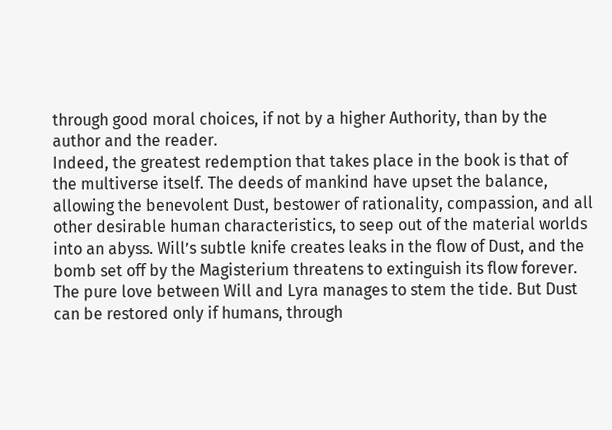through good moral choices, if not by a higher Authority, than by the author and the reader.
Indeed, the greatest redemption that takes place in the book is that of the multiverse itself. The deeds of mankind have upset the balance, allowing the benevolent Dust, bestower of rationality, compassion, and all other desirable human characteristics, to seep out of the material worlds into an abyss. Will’s subtle knife creates leaks in the flow of Dust, and the bomb set off by the Magisterium threatens to extinguish its flow forever. The pure love between Will and Lyra manages to stem the tide. But Dust can be restored only if humans, through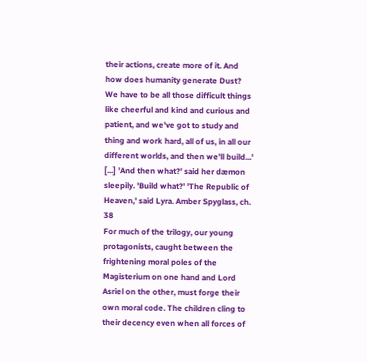their actions, create more of it. And how does humanity generate Dust?
We have to be all those difficult things like cheerful and kind and curious and patient, and we've got to study and thing and work hard, all of us, in all our different worlds, and then we'll build...' [...] 'And then what?' said her dæmon sleepily. 'Build what?' 'The Republic of Heaven,' said Lyra. Amber Spyglass, ch. 38
For much of the trilogy, our young protagonists, caught between the frightening moral poles of the Magisterium on one hand and Lord Asriel on the other, must forge their own moral code. The children cling to their decency even when all forces of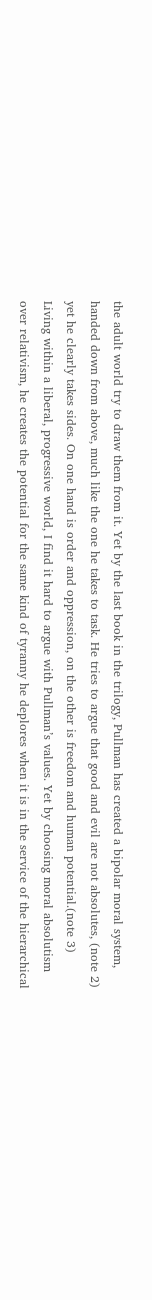the adult world try to draw them from it. Yet by the last book in the trilogy, Pullman has created a bipolar moral system, handed down from above, much like the one he takes to task. He tries to argue that good and evil are not absolutes, (note 2) yet he clearly takes sides. On one hand is order and oppression, on the other is freedom and human potential.(note 3)  Living within a liberal, progressive world, I find it hard to argue with Pullman’s values. Yet by choosing moral absolutism over relativism, he creates the potential for the same kind of tyranny he deplores when it is in the service of the hierarchical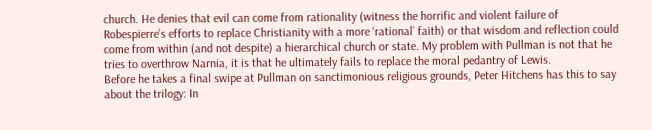church. He denies that evil can come from rationality (witness the horrific and violent failure of Robespierre’s efforts to replace Christianity with a more ‘rational’ faith) or that wisdom and reflection could come from within (and not despite) a hierarchical church or state. My problem with Pullman is not that he tries to overthrow Narnia, it is that he ultimately fails to replace the moral pedantry of Lewis.
Before he takes a final swipe at Pullman on sanctimonious religious grounds, Peter Hitchens has this to say about the trilogy: In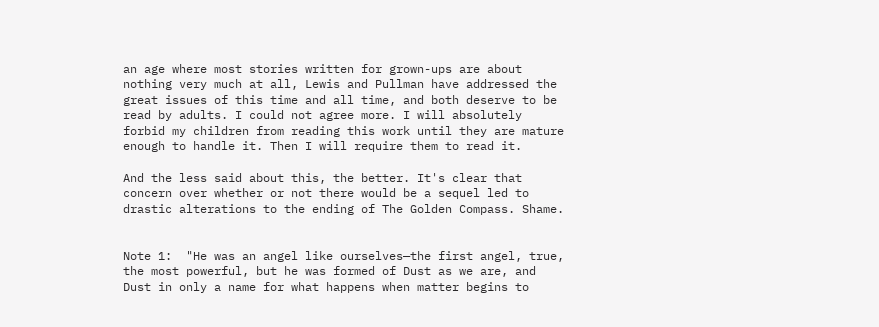an age where most stories written for grown-ups are about nothing very much at all, Lewis and Pullman have addressed the great issues of this time and all time, and both deserve to be read by adults. I could not agree more. I will absolutely forbid my children from reading this work until they are mature enough to handle it. Then I will require them to read it.

And the less said about this, the better. It's clear that concern over whether or not there would be a sequel led to drastic alterations to the ending of The Golden Compass. Shame.


Note 1:  "He was an angel like ourselves—the first angel, true, the most powerful, but he was formed of Dust as we are, and Dust in only a name for what happens when matter begins to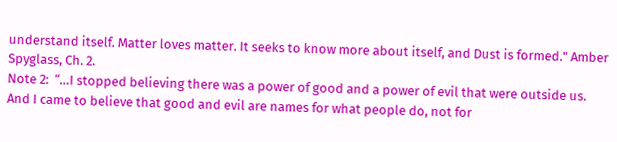understand itself. Matter loves matter. It seeks to know more about itself, and Dust is formed." Amber Spyglass, Ch. 2.
Note 2:  “…I stopped believing there was a power of good and a power of evil that were outside us. And I came to believe that good and evil are names for what people do, not for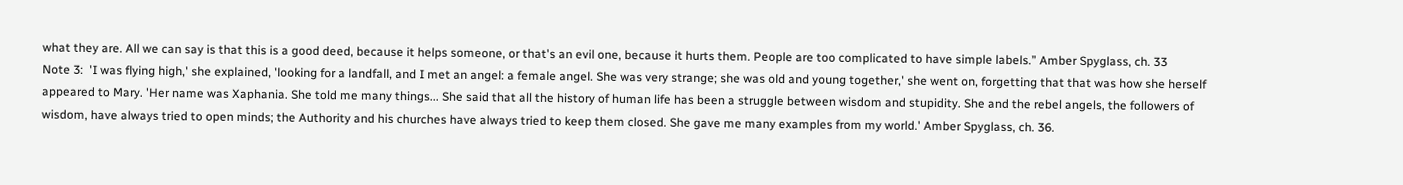what they are. All we can say is that this is a good deed, because it helps someone, or that's an evil one, because it hurts them. People are too complicated to have simple labels.” Amber Spyglass, ch. 33
Note 3:  'I was flying high,' she explained, 'looking for a landfall, and I met an angel: a female angel. She was very strange; she was old and young together,' she went on, forgetting that that was how she herself appeared to Mary. 'Her name was Xaphania. She told me many things... She said that all the history of human life has been a struggle between wisdom and stupidity. She and the rebel angels, the followers of wisdom, have always tried to open minds; the Authority and his churches have always tried to keep them closed. She gave me many examples from my world.' Amber Spyglass, ch. 36.